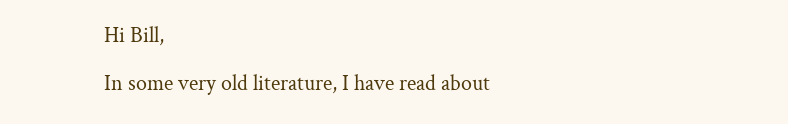Hi Bill,

In some very old literature, I have read about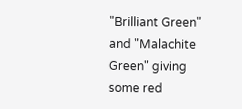"Brilliant Green" and "Malachite Green" giving some red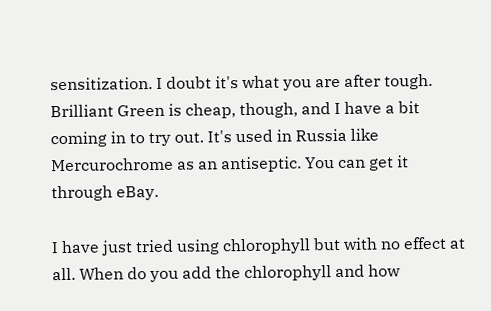sensitization. I doubt it's what you are after tough. Brilliant Green is cheap, though, and I have a bit coming in to try out. It's used in Russia like Mercurochrome as an antiseptic. You can get it through eBay.

I have just tried using chlorophyll but with no effect at all. When do you add the chlorophyll and how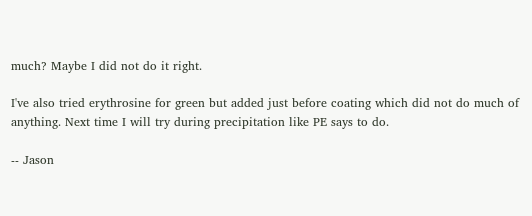much? Maybe I did not do it right.

I've also tried erythrosine for green but added just before coating which did not do much of anything. Next time I will try during precipitation like PE says to do.

-- Jason